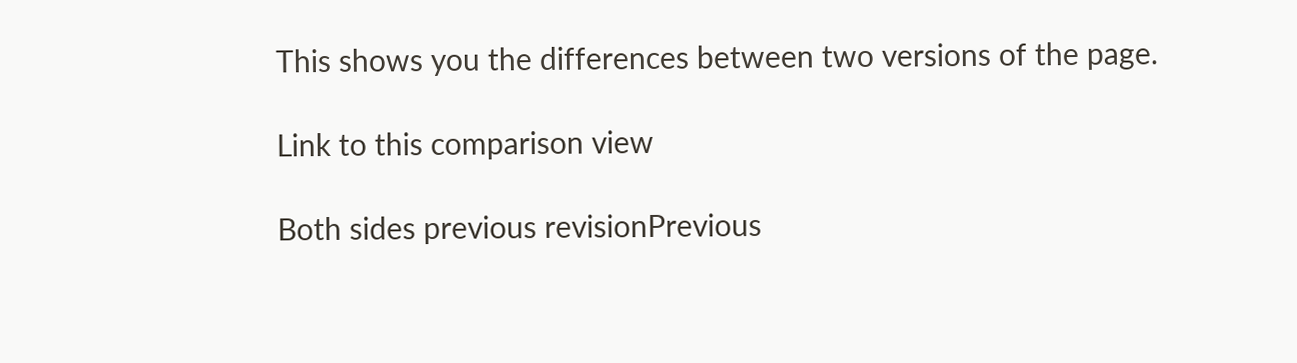This shows you the differences between two versions of the page.

Link to this comparison view

Both sides previous revisionPrevious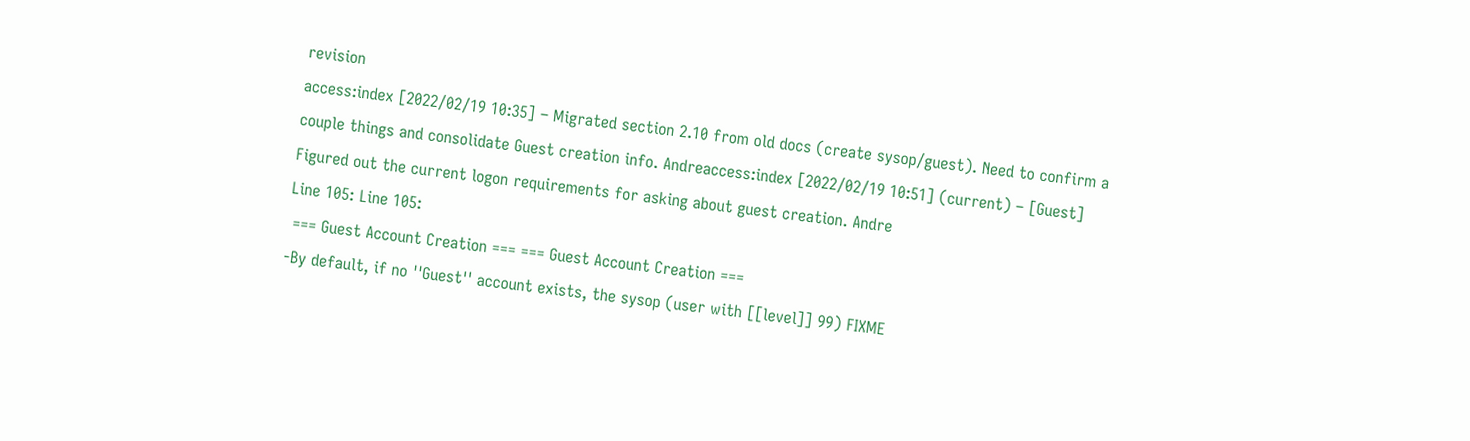revision
access:index [2022/02/19 10:35] – Migrated section 2.10 from old docs (create sysop/guest). Need to confirm a couple things and consolidate Guest creation info. Andreaccess:index [2022/02/19 10:51] (current) – [Guest] Figured out the current logon requirements for asking about guest creation. Andre
Line 105: Line 105:
 === Guest Account Creation === === Guest Account Creation ===
-By default, if no ''Guest'' account exists, the sysop (user with [[level]] 99) FIXME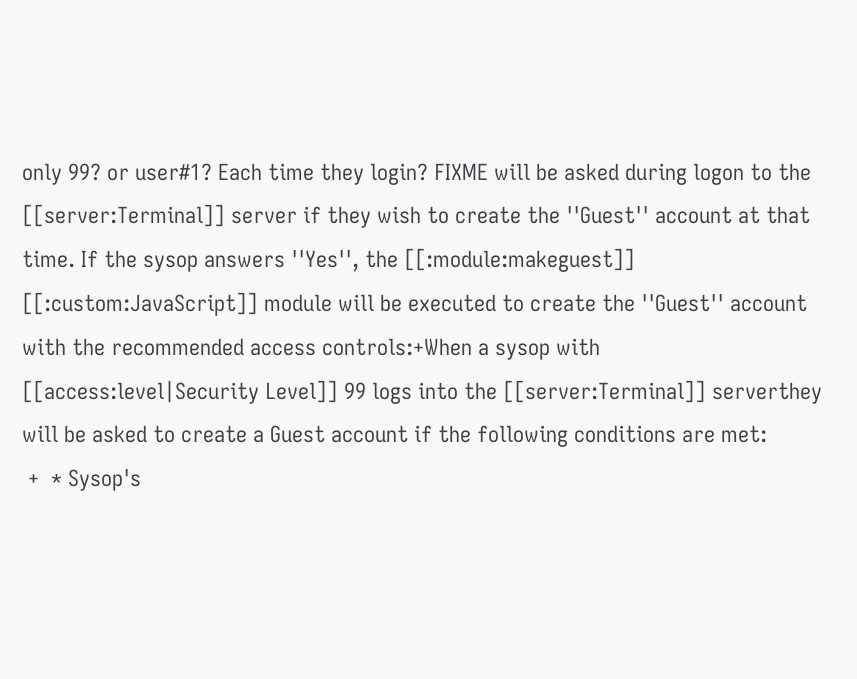only 99? or user#1? Each time they login? FIXME will be asked during logon to the [[server:Terminal]] server if they wish to create the ''Guest'' account at that time. If the sysop answers ''Yes'', the [[:module:makeguest]] [[:custom:JavaScript]] module will be executed to create the ''Guest'' account with the recommended access controls:+When a sysop with [[access:level|Security Level]] 99 logs into the [[server:Terminal]] serverthey will be asked to create a Guest account if the following conditions are met:
 +  * Sysop's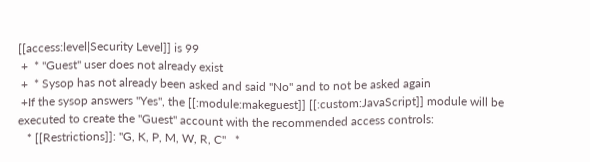[[access:level|Security Level]] is 99
 +  * ''Guest'' user does not already exist
 +  * Sysop has not already been asked and said ''No'' and to not be asked again
 +If the sysop answers ''Yes'', the [[:module:makeguest]] [[:custom:JavaScript]] module will be executed to create the ''Guest'' account with the recommended access controls:
   * [[Restrictions]]: ''G, K, P, M, W, R, C''   *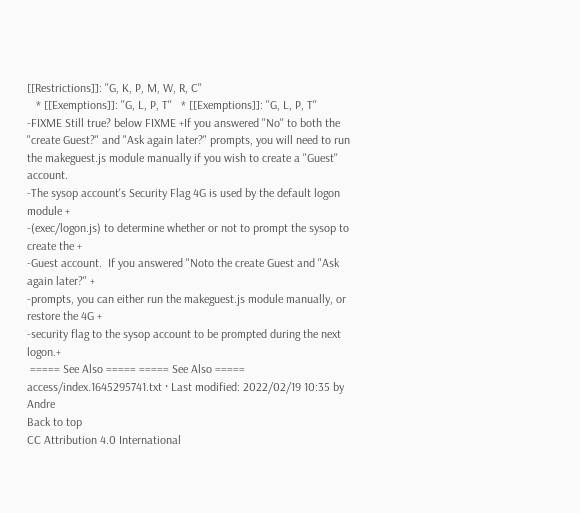[[Restrictions]]: ''G, K, P, M, W, R, C''
   * [[Exemptions]]: ''G, L, P, T''   * [[Exemptions]]: ''G, L, P, T''
-FIXME Still true? below FIXME +If you answered ''No'' to both the "create Guest?" and "Ask again later?" prompts, you will need to run the makeguest.js module manually if you wish to create a ''Guest'' account.
-The sysop account's Security Flag 4G is used by the default logon module +
-(exec/logon.js) to determine whether or not to prompt the sysop to create the +
-Guest account.  If you answered "Noto the create Guest and "Ask again later?" +
-prompts, you can either run the makeguest.js module manually, or restore the 4G +
-security flag to the sysop account to be prompted during the next logon.+
 ===== See Also ===== ===== See Also =====
access/index.1645295741.txt · Last modified: 2022/02/19 10:35 by Andre
Back to top
CC Attribution 4.0 International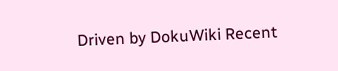Driven by DokuWiki Recent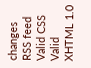changes RSS feed Valid CSS Valid XHTML 1.0